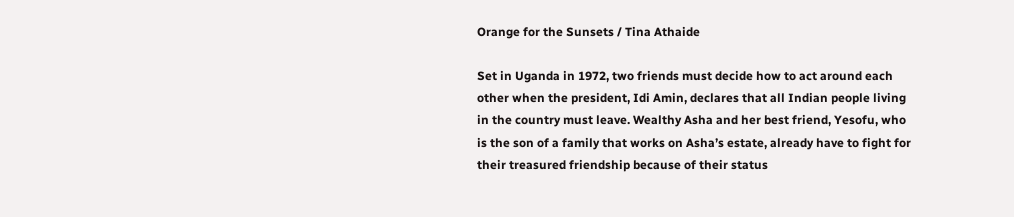Orange for the Sunsets / Tina Athaide

Set in Uganda in 1972, two friends must decide how to act around each other when the president, Idi Amin, declares that all Indian people living in the country must leave. Wealthy Asha and her best friend, Yesofu, who is the son of a family that works on Asha’s estate, already have to fight for their treasured friendship because of their status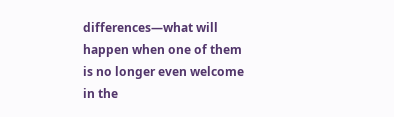differences—what will happen when one of them is no longer even welcome in the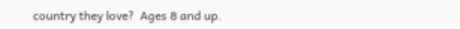country they love?  Ages 8 and up.